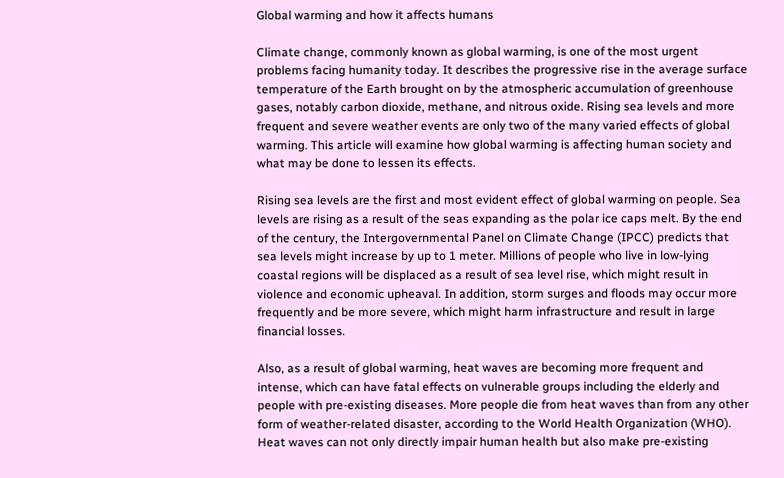Global warming and how it affects humans

Climate change, commonly known as global warming, is one of the most urgent problems facing humanity today. It describes the progressive rise in the average surface temperature of the Earth brought on by the atmospheric accumulation of greenhouse gases, notably carbon dioxide, methane, and nitrous oxide. Rising sea levels and more frequent and severe weather events are only two of the many varied effects of global warming. This article will examine how global warming is affecting human society and what may be done to lessen its effects.

Rising sea levels are the first and most evident effect of global warming on people. Sea levels are rising as a result of the seas expanding as the polar ice caps melt. By the end of the century, the Intergovernmental Panel on Climate Change (IPCC) predicts that sea levels might increase by up to 1 meter. Millions of people who live in low-lying coastal regions will be displaced as a result of sea level rise, which might result in violence and economic upheaval. In addition, storm surges and floods may occur more frequently and be more severe, which might harm infrastructure and result in large financial losses.

Also, as a result of global warming, heat waves are becoming more frequent and intense, which can have fatal effects on vulnerable groups including the elderly and people with pre-existing diseases. More people die from heat waves than from any other form of weather-related disaster, according to the World Health Organization (WHO). Heat waves can not only directly impair human health but also make pre-existing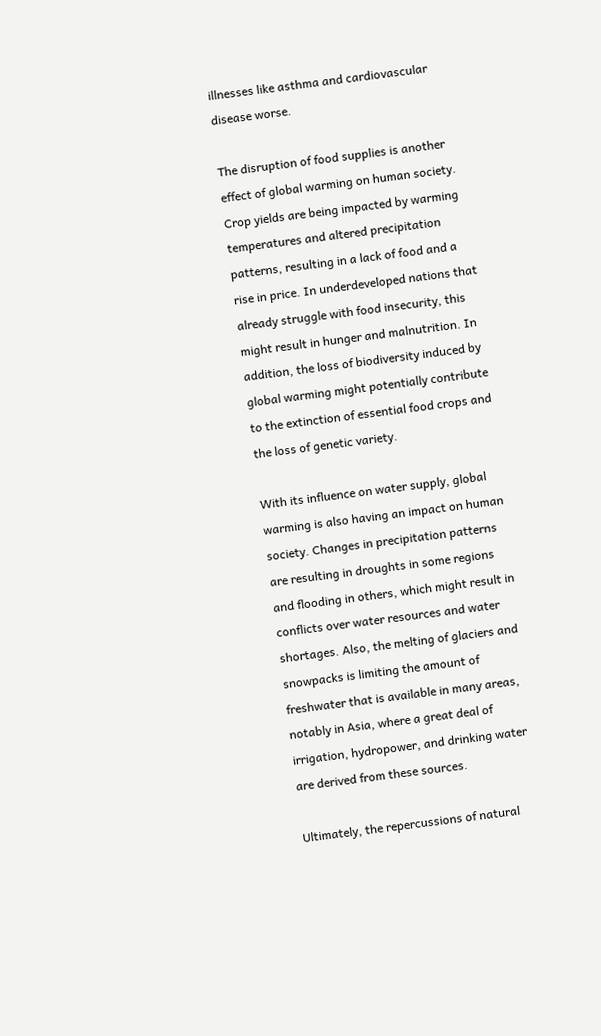illnesses like asthma and cardiovascular disease worse.

The disruption of food supplies is another effect of global warming on human society. Crop yields are being impacted by warming temperatures and altered precipitation patterns, resulting in a lack of food and a rise in price. In underdeveloped nations that already struggle with food insecurity, this might result in hunger and malnutrition. In addition, the loss of biodiversity induced by global warming might potentially contribute to the extinction of essential food crops and the loss of genetic variety.

With its influence on water supply, global warming is also having an impact on human society. Changes in precipitation patterns are resulting in droughts in some regions and flooding in others, which might result in conflicts over water resources and water shortages. Also, the melting of glaciers and snowpacks is limiting the amount of freshwater that is available in many areas, notably in Asia, where a great deal of irrigation, hydropower, and drinking water are derived from these sources.

Ultimately, the repercussions of natural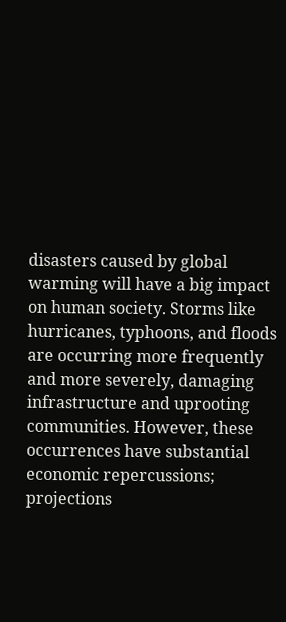disasters caused by global warming will have a big impact on human society. Storms like hurricanes, typhoons, and floods are occurring more frequently and more severely, damaging infrastructure and uprooting communities. However, these occurrences have substantial economic repercussions; projections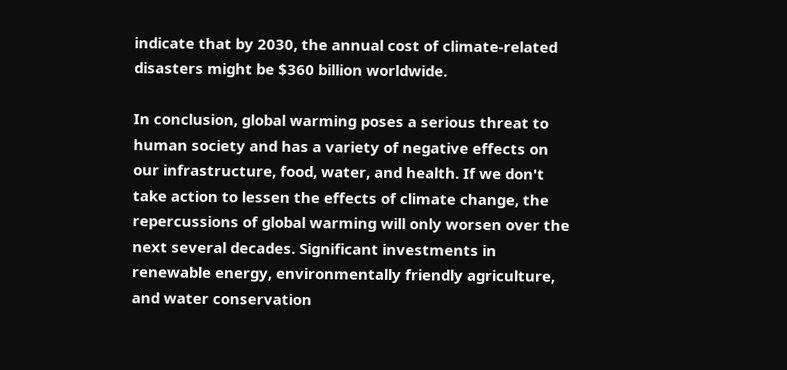indicate that by 2030, the annual cost of climate-related disasters might be $360 billion worldwide.

In conclusion, global warming poses a serious threat to human society and has a variety of negative effects on our infrastructure, food, water, and health. If we don't take action to lessen the effects of climate change, the repercussions of global warming will only worsen over the next several decades. Significant investments in renewable energy, environmentally friendly agriculture, and water conservation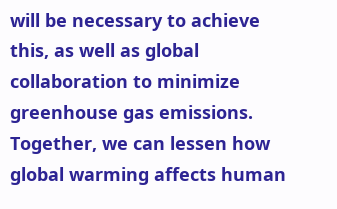will be necessary to achieve this, as well as global collaboration to minimize greenhouse gas emissions. Together, we can lessen how global warming affects human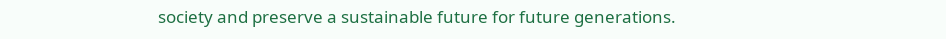society and preserve a sustainable future for future generations.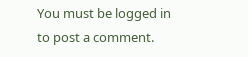You must be logged in to post a comment.